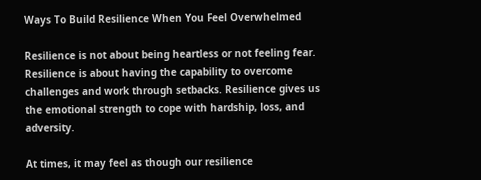Ways To Build Resilience When You Feel Overwhelmed

Resilience is not about being heartless or not feeling fear. Resilience is about having the capability to overcome challenges and work through setbacks. Resilience gives us the emotional strength to cope with hardship, loss, and adversity.

At times, it may feel as though our resilience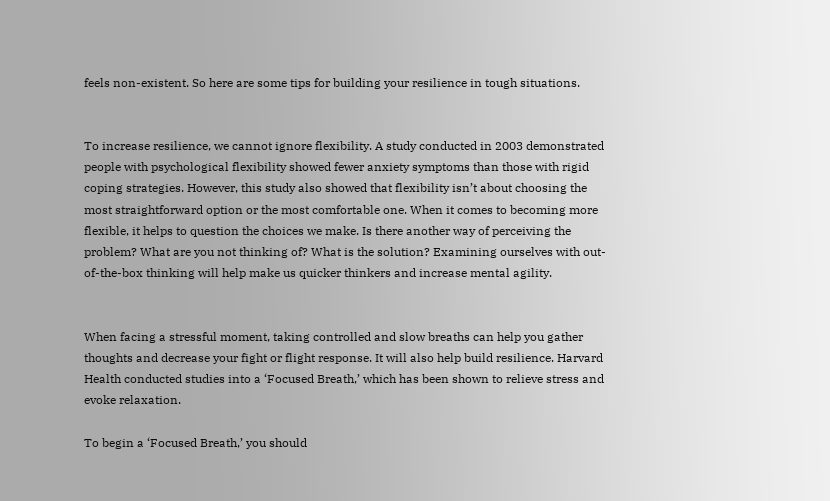feels non-existent. So here are some tips for building your resilience in tough situations.


To increase resilience, we cannot ignore flexibility. A study conducted in 2003 demonstrated people with psychological flexibility showed fewer anxiety symptoms than those with rigid coping strategies. However, this study also showed that flexibility isn’t about choosing the most straightforward option or the most comfortable one. When it comes to becoming more flexible, it helps to question the choices we make. Is there another way of perceiving the problem? What are you not thinking of? What is the solution? Examining ourselves with out-of-the-box thinking will help make us quicker thinkers and increase mental agility.


When facing a stressful moment, taking controlled and slow breaths can help you gather thoughts and decrease your fight or flight response. It will also help build resilience. Harvard Health conducted studies into a ‘Focused Breath,’ which has been shown to relieve stress and evoke relaxation.

To begin a ‘Focused Breath,’ you should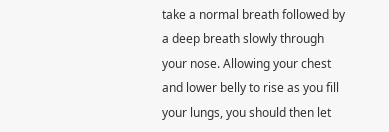take a normal breath followed by a deep breath slowly through your nose. Allowing your chest and lower belly to rise as you fill your lungs, you should then let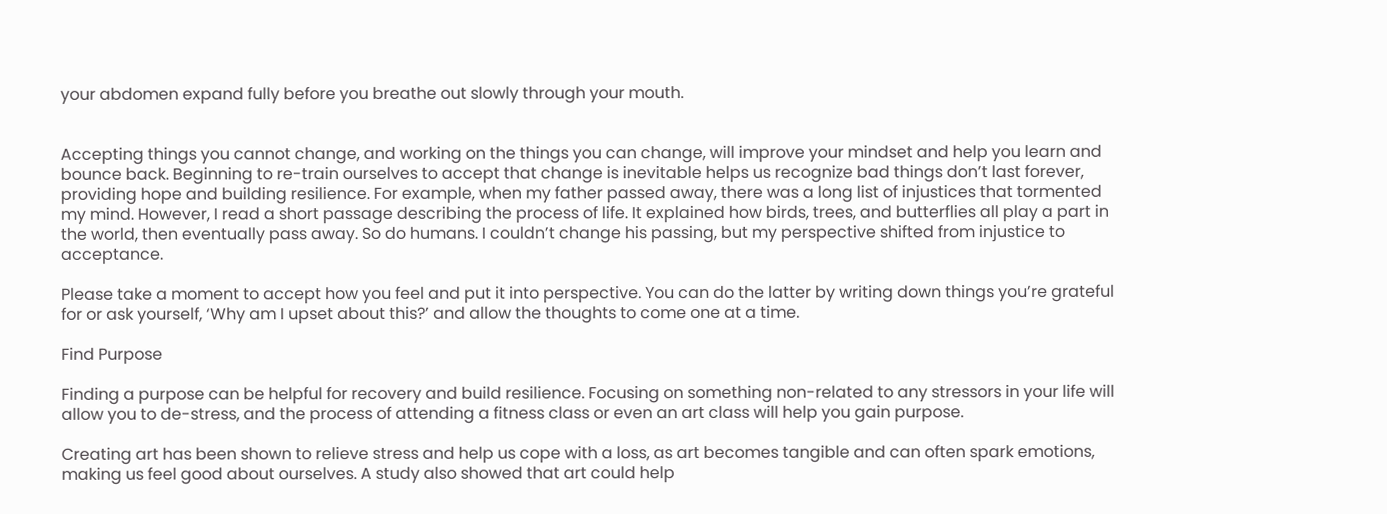your abdomen expand fully before you breathe out slowly through your mouth.


Accepting things you cannot change, and working on the things you can change, will improve your mindset and help you learn and bounce back. Beginning to re-train ourselves to accept that change is inevitable helps us recognize bad things don’t last forever, providing hope and building resilience. For example, when my father passed away, there was a long list of injustices that tormented my mind. However, I read a short passage describing the process of life. It explained how birds, trees, and butterflies all play a part in the world, then eventually pass away. So do humans. I couldn’t change his passing, but my perspective shifted from injustice to acceptance.

Please take a moment to accept how you feel and put it into perspective. You can do the latter by writing down things you’re grateful for or ask yourself, ‘Why am I upset about this?’ and allow the thoughts to come one at a time.

Find Purpose

Finding a purpose can be helpful for recovery and build resilience. Focusing on something non-related to any stressors in your life will allow you to de-stress, and the process of attending a fitness class or even an art class will help you gain purpose.

Creating art has been shown to relieve stress and help us cope with a loss, as art becomes tangible and can often spark emotions, making us feel good about ourselves. A study also showed that art could help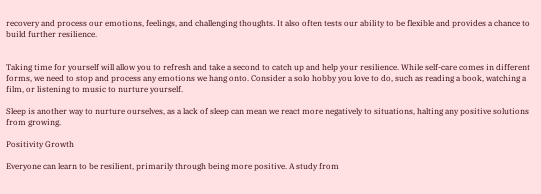recovery and process our emotions, feelings, and challenging thoughts. It also often tests our ability to be flexible and provides a chance to build further resilience.


Taking time for yourself will allow you to refresh and take a second to catch up and help your resilience. While self-care comes in different forms, we need to stop and process any emotions we hang onto. Consider a solo hobby you love to do, such as reading a book, watching a film, or listening to music to nurture yourself.

Sleep is another way to nurture ourselves, as a lack of sleep can mean we react more negatively to situations, halting any positive solutions from growing.

Positivity Growth

Everyone can learn to be resilient, primarily through being more positive. A study from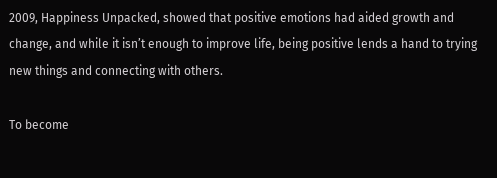2009, Happiness Unpacked, showed that positive emotions had aided growth and change, and while it isn’t enough to improve life, being positive lends a hand to trying new things and connecting with others.

To become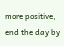more positive, end the day by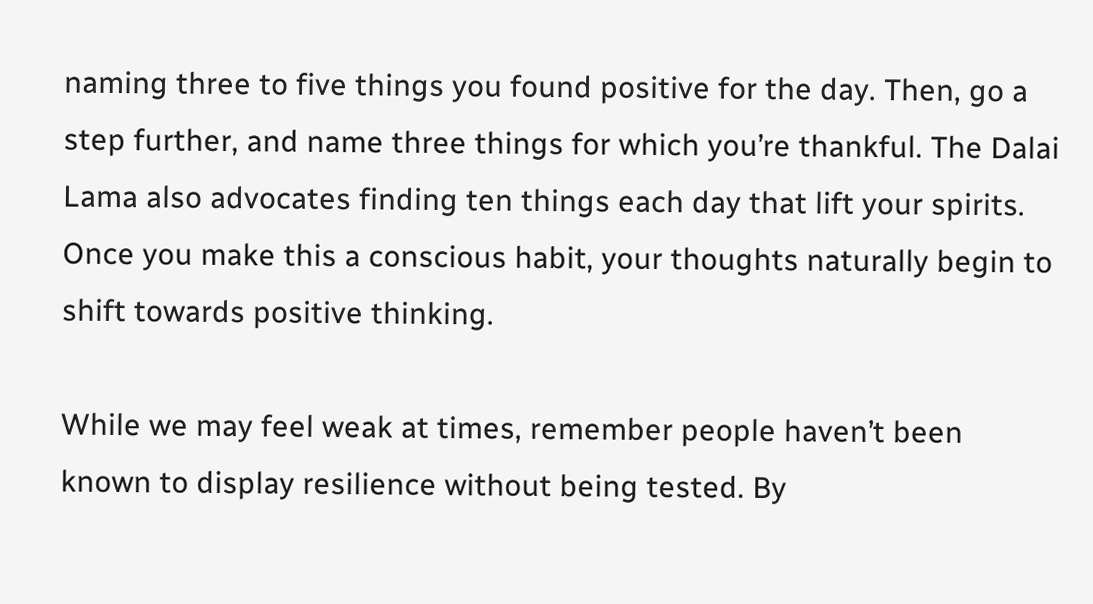naming three to five things you found positive for the day. Then, go a step further, and name three things for which you’re thankful. The Dalai Lama also advocates finding ten things each day that lift your spirits. Once you make this a conscious habit, your thoughts naturally begin to shift towards positive thinking.

While we may feel weak at times, remember people haven’t been known to display resilience without being tested. By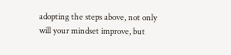adopting the steps above, not only will your mindset improve, but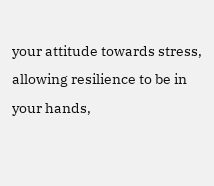your attitude towards stress, allowing resilience to be in your hands,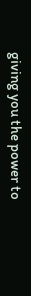giving you the power to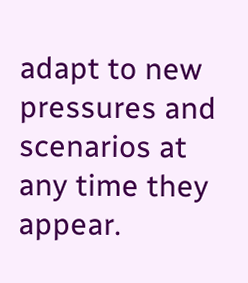adapt to new pressures and scenarios at any time they appear.